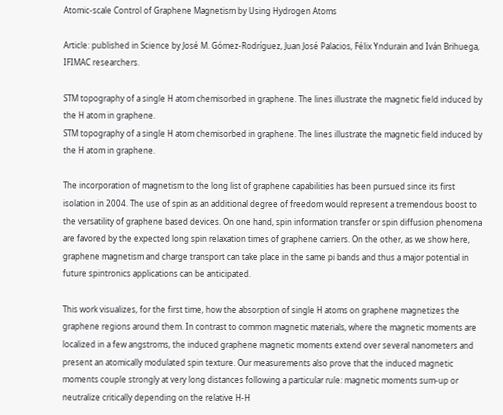Atomic-scale Control of Graphene Magnetism by Using Hydrogen Atoms

Article: published in Science by José M. Gómez-Rodríguez, Juan José Palacios, Félix Yndurain and Iván Brihuega, IFIMAC researchers.

STM topography of a single H atom chemisorbed in graphene. The lines illustrate the magnetic field induced by the H atom in graphene.
STM topography of a single H atom chemisorbed in graphene. The lines illustrate the magnetic field induced by the H atom in graphene.

The incorporation of magnetism to the long list of graphene capabilities has been pursued since its first isolation in 2004. The use of spin as an additional degree of freedom would represent a tremendous boost to the versatility of graphene based devices. On one hand, spin information transfer or spin diffusion phenomena are favored by the expected long spin relaxation times of graphene carriers. On the other, as we show here, graphene magnetism and charge transport can take place in the same pi bands and thus a major potential in future spintronics applications can be anticipated.

This work visualizes, for the first time, how the absorption of single H atoms on graphene magnetizes the graphene regions around them. In contrast to common magnetic materials, where the magnetic moments are localized in a few angstroms, the induced graphene magnetic moments extend over several nanometers and present an atomically modulated spin texture. Our measurements also prove that the induced magnetic moments couple strongly at very long distances following a particular rule: magnetic moments sum-up or neutralize critically depending on the relative H-H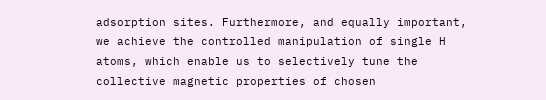adsorption sites. Furthermore, and equally important, we achieve the controlled manipulation of single H atoms, which enable us to selectively tune the collective magnetic properties of chosen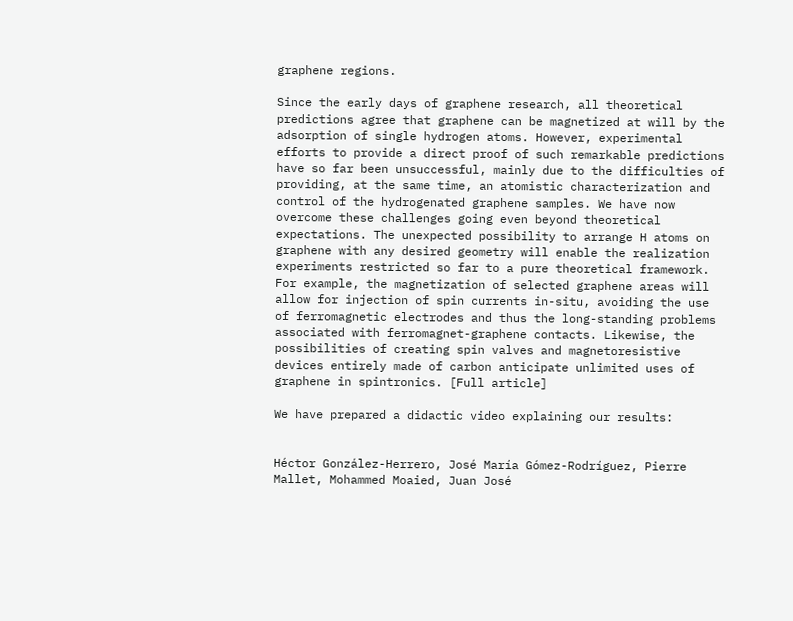graphene regions.

Since the early days of graphene research, all theoretical predictions agree that graphene can be magnetized at will by the adsorption of single hydrogen atoms. However, experimental efforts to provide a direct proof of such remarkable predictions have so far been unsuccessful, mainly due to the difficulties of providing, at the same time, an atomistic characterization and control of the hydrogenated graphene samples. We have now overcome these challenges going even beyond theoretical expectations. The unexpected possibility to arrange H atoms on graphene with any desired geometry will enable the realization experiments restricted so far to a pure theoretical framework. For example, the magnetization of selected graphene areas will allow for injection of spin currents in-situ, avoiding the use of ferromagnetic electrodes and thus the long-standing problems associated with ferromagnet-graphene contacts. Likewise, the possibilities of creating spin valves and magnetoresistive devices entirely made of carbon anticipate unlimited uses of graphene in spintronics. [Full article]

We have prepared a didactic video explaining our results:


Héctor González-Herrero, José María Gómez-Rodríguez, Pierre Mallet, Mohammed Moaied, Juan José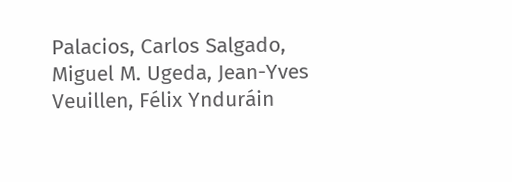Palacios, Carlos Salgado, Miguel M. Ugeda, Jean-Yves Veuillen, Félix Ynduráin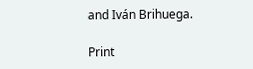and Iván Brihuega.

Print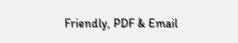Friendly, PDF & Email